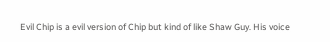Evil Chip is a evil version of Chip but kind of like Shaw Guy. His voice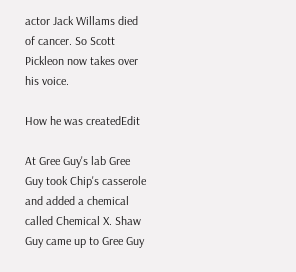actor Jack Willams died of cancer. So Scott Pickleon now takes over his voice.

How he was createdEdit

At Gree Guy's lab Gree Guy took Chip's casserole and added a chemical called Chemical X. Shaw Guy came up to Gree Guy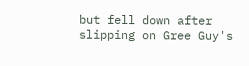but fell down after slipping on Gree Guy's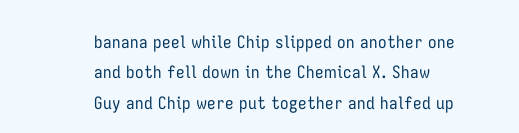banana peel while Chip slipped on another one and both fell down in the Chemical X. Shaw Guy and Chip were put together and halfed up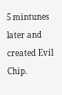5 mintunes later and created Evil Chip.